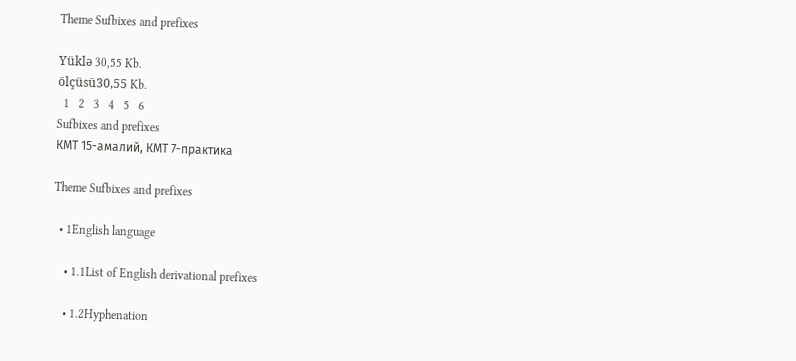Theme Sufbixes and prefixes

Yüklə 30,55 Kb.
ölçüsü30,55 Kb.
  1   2   3   4   5   6
Sufbixes and prefixes
КМТ 15-амалий, КМТ 7-практика

Theme Sufbixes and prefixes

  • 1English language

    • 1.1List of English derivational prefixes

    • 1.2Hyphenation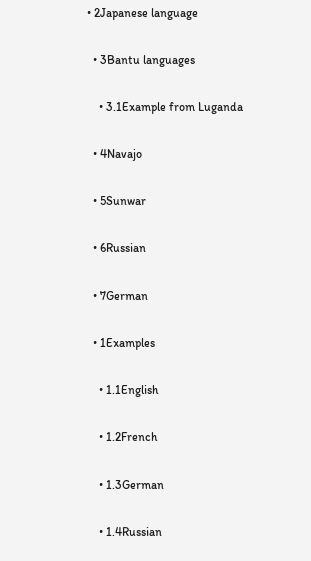• 2Japanese language

  • 3Bantu languages

    • 3.1Example from Luganda

  • 4Navajo

  • 5Sunwar

  • 6Russian

  • 7German

  • 1Examples

    • 1.1English

    • 1.2French

    • 1.3German

    • 1.4Russian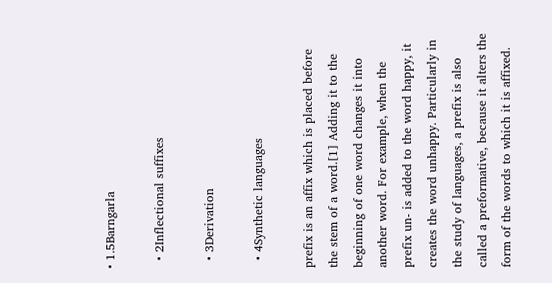• 1.5Barngarla

  • 2Inflectional suffixes

  • 3Derivation

  • 4Synthetic languages

prefix is an affix which is placed before the stem of a word.[1] Adding it to the beginning of one word changes it into another word. For example, when the prefix un- is added to the word happy, it creates the word unhappy. Particularly in the study of languages, a prefix is also called a preformative, because it alters the form of the words to which it is affixed.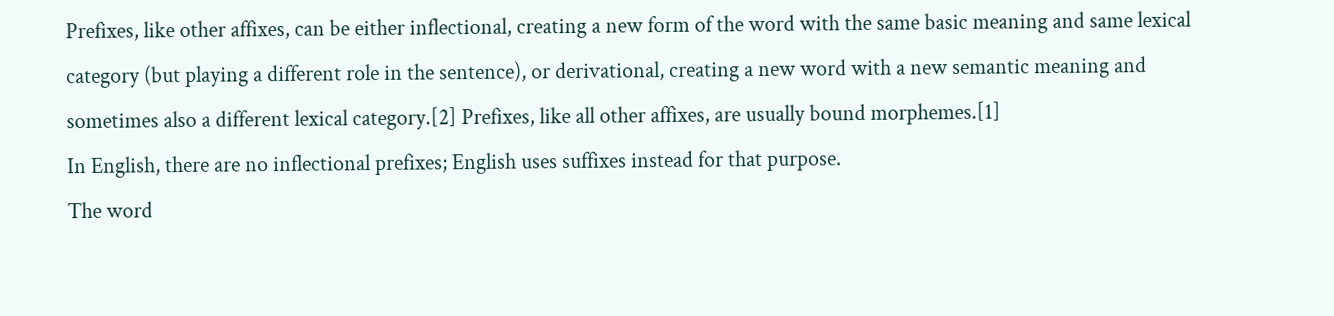Prefixes, like other affixes, can be either inflectional, creating a new form of the word with the same basic meaning and same lexical category (but playing a different role in the sentence), or derivational, creating a new word with a new semantic meaning and sometimes also a different lexical category.[2] Prefixes, like all other affixes, are usually bound morphemes.[1]
In English, there are no inflectional prefixes; English uses suffixes instead for that purpose.
The word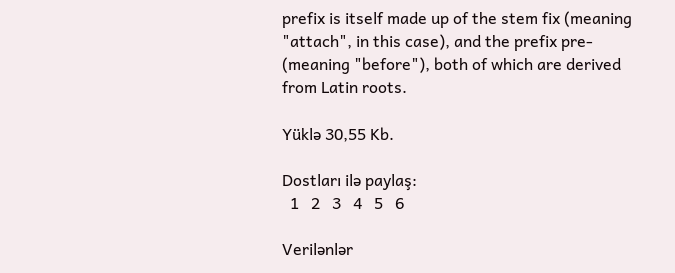prefix is itself made up of the stem fix (meaning "attach", in this case), and the prefix pre- (meaning "before"), both of which are derived from Latin roots.

Yüklə 30,55 Kb.

Dostları ilə paylaş:
  1   2   3   4   5   6

Verilənlər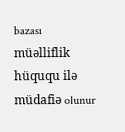bazası müəlliflik hüququ ilə müdafiə olunur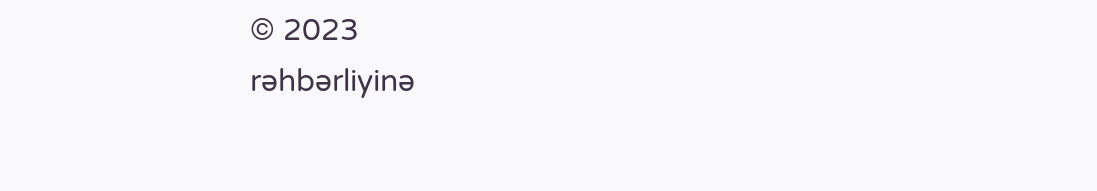© 2023
rəhbərliyinə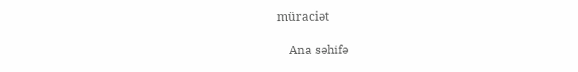müraciət

    Ana səhifə